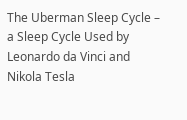The Uberman Sleep Cycle – a Sleep Cycle Used by Leonardo da Vinci and Nikola Tesla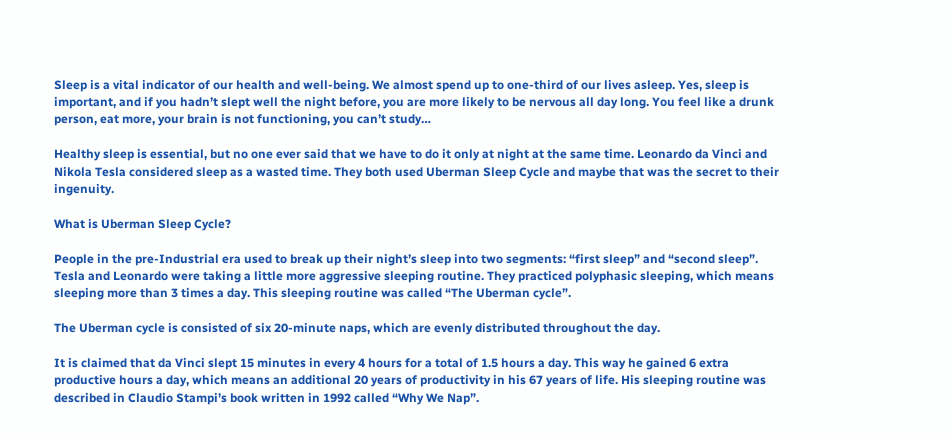Sleep is a vital indicator of our health and well-being. We almost spend up to one-third of our lives asleep. Yes, sleep is important, and if you hadn’t slept well the night before, you are more likely to be nervous all day long. You feel like a drunk person, eat more, your brain is not functioning, you can’t study…

Healthy sleep is essential, but no one ever said that we have to do it only at night at the same time. Leonardo da Vinci and Nikola Tesla considered sleep as a wasted time. They both used Uberman Sleep Cycle and maybe that was the secret to their ingenuity.

What is Uberman Sleep Cycle?

People in the pre-Industrial era used to break up their night’s sleep into two segments: “first sleep” and “second sleep”. Tesla and Leonardo were taking a little more aggressive sleeping routine. They practiced polyphasic sleeping, which means sleeping more than 3 times a day. This sleeping routine was called “The Uberman cycle”.

The Uberman cycle is consisted of six 20-minute naps, which are evenly distributed throughout the day.

It is claimed that da Vinci slept 15 minutes in every 4 hours for a total of 1.5 hours a day. This way he gained 6 extra productive hours a day, which means an additional 20 years of productivity in his 67 years of life. His sleeping routine was described in Claudio Stampi’s book written in 1992 called “Why We Nap”.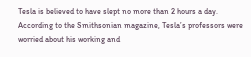Tesla is believed to have slept no more than 2 hours a day. According to the Smithsonian magazine, Tesla’s professors were worried about his working and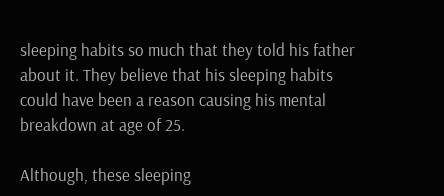sleeping habits so much that they told his father about it. They believe that his sleeping habits could have been a reason causing his mental breakdown at age of 25.

Although, these sleeping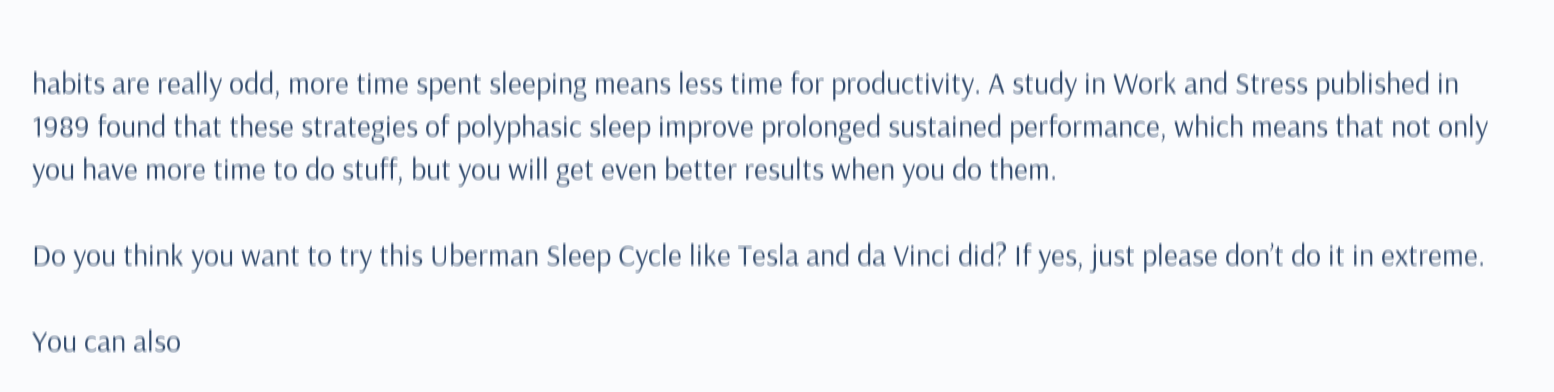habits are really odd, more time spent sleeping means less time for productivity. A study in Work and Stress published in 1989 found that these strategies of polyphasic sleep improve prolonged sustained performance, which means that not only you have more time to do stuff, but you will get even better results when you do them.

Do you think you want to try this Uberman Sleep Cycle like Tesla and da Vinci did? If yes, just please don’t do it in extreme.

You can also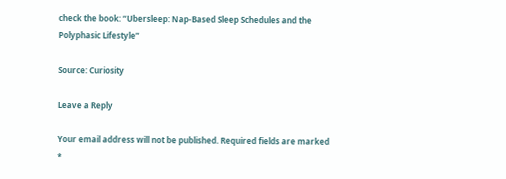check the book: “Ubersleep: Nap-Based Sleep Schedules and the Polyphasic Lifestyle”

Source: Curiosity

Leave a Reply

Your email address will not be published. Required fields are marked *